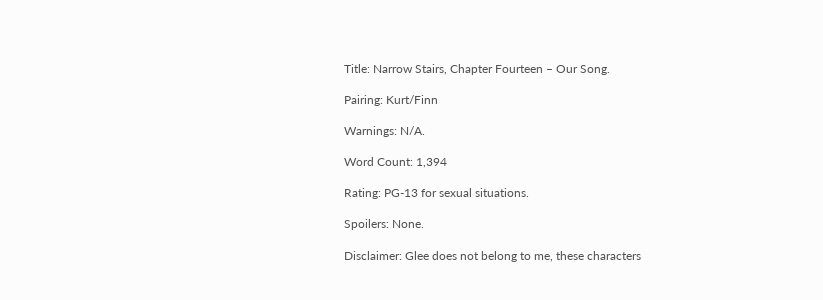Title: Narrow Stairs, Chapter Fourteen – Our Song.

Pairing: Kurt/Finn

Warnings: N/A.

Word Count: 1,394

Rating: PG-13 for sexual situations.

Spoilers: None.

Disclaimer: Glee does not belong to me, these characters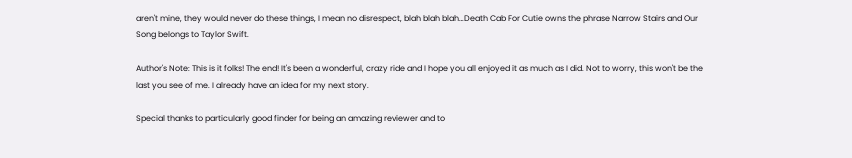aren't mine, they would never do these things, I mean no disrespect, blah blah blah…Death Cab For Cutie owns the phrase Narrow Stairs and Our Song belongs to Taylor Swift.

Author's Note: This is it folks! The end! It's been a wonderful, crazy ride and I hope you all enjoyed it as much as I did. Not to worry, this won't be the last you see of me. I already have an idea for my next story.

Special thanks to particularly good finder for being an amazing reviewer and to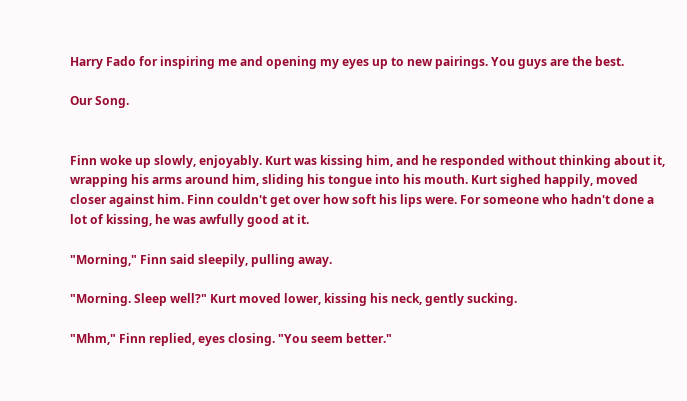Harry Fado for inspiring me and opening my eyes up to new pairings. You guys are the best.

Our Song.


Finn woke up slowly, enjoyably. Kurt was kissing him, and he responded without thinking about it, wrapping his arms around him, sliding his tongue into his mouth. Kurt sighed happily, moved closer against him. Finn couldn't get over how soft his lips were. For someone who hadn't done a lot of kissing, he was awfully good at it.

"Morning," Finn said sleepily, pulling away.

"Morning. Sleep well?" Kurt moved lower, kissing his neck, gently sucking.

"Mhm," Finn replied, eyes closing. "You seem better."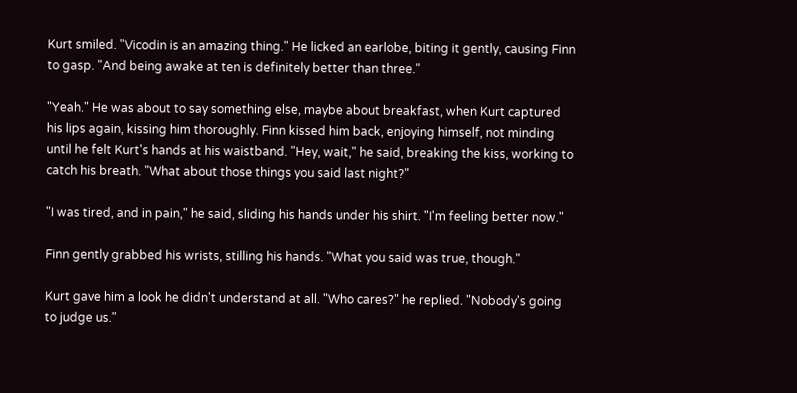Kurt smiled. "Vicodin is an amazing thing." He licked an earlobe, biting it gently, causing Finn to gasp. "And being awake at ten is definitely better than three."

"Yeah." He was about to say something else, maybe about breakfast, when Kurt captured his lips again, kissing him thoroughly. Finn kissed him back, enjoying himself, not minding until he felt Kurt's hands at his waistband. "Hey, wait," he said, breaking the kiss, working to catch his breath. "What about those things you said last night?"

"I was tired, and in pain," he said, sliding his hands under his shirt. "I'm feeling better now."

Finn gently grabbed his wrists, stilling his hands. "What you said was true, though."

Kurt gave him a look he didn't understand at all. "Who cares?" he replied. "Nobody's going to judge us."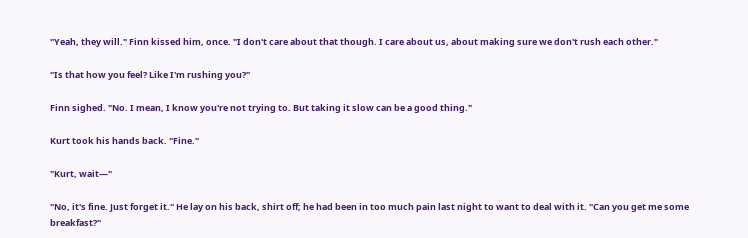"Yeah, they will." Finn kissed him, once. "I don't care about that though. I care about us, about making sure we don't rush each other."

"Is that how you feel? Like I'm rushing you?"

Finn sighed. "No. I mean, I know you're not trying to. But taking it slow can be a good thing."

Kurt took his hands back. "Fine."

"Kurt, wait—"

"No, it's fine. Just forget it." He lay on his back, shirt off; he had been in too much pain last night to want to deal with it. "Can you get me some breakfast?"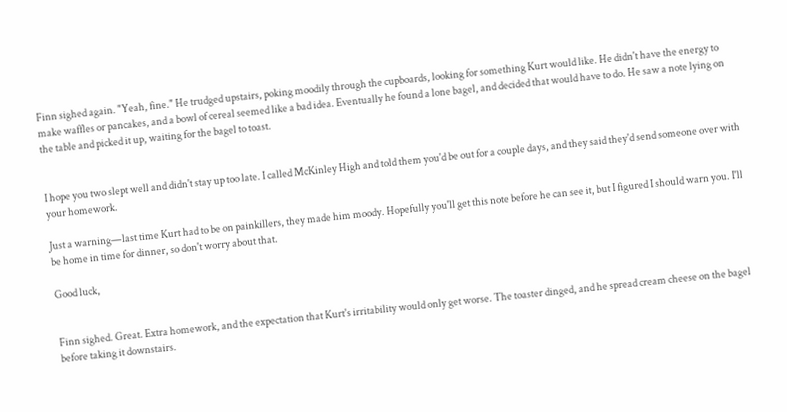Finn sighed again. "Yeah, fine." He trudged upstairs, poking moodily through the cupboards, looking for something Kurt would like. He didn't have the energy to make waffles or pancakes, and a bowl of cereal seemed like a bad idea. Eventually he found a lone bagel, and decided that would have to do. He saw a note lying on the table and picked it up, waiting for the bagel to toast.


I hope you two slept well and didn't stay up too late. I called McKinley High and told them you'd be out for a couple days, and they said they'd send someone over with your homework.

Just a warning—last time Kurt had to be on painkillers, they made him moody. Hopefully you'll get this note before he can see it, but I figured I should warn you. I'll be home in time for dinner, so don't worry about that.

Good luck,


Finn sighed. Great. Extra homework, and the expectation that Kurt's irritability would only get worse. The toaster dinged, and he spread cream cheese on the bagel before taking it downstairs.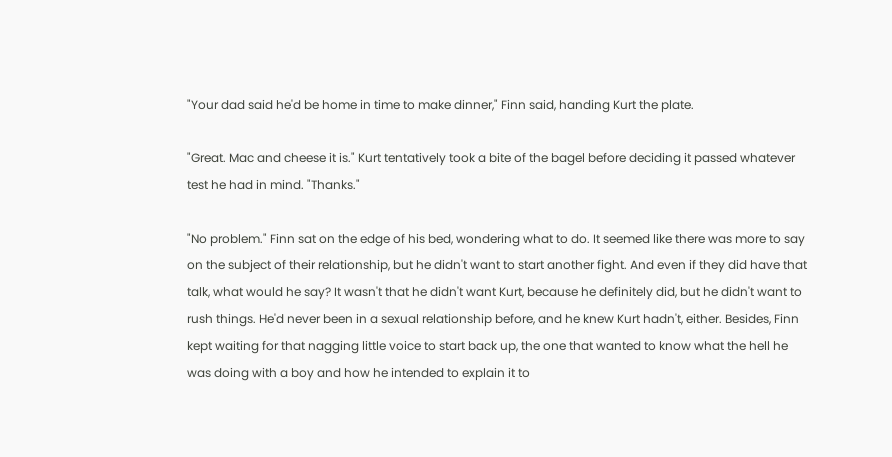"Your dad said he'd be home in time to make dinner," Finn said, handing Kurt the plate.

"Great. Mac and cheese it is." Kurt tentatively took a bite of the bagel before deciding it passed whatever test he had in mind. "Thanks."

"No problem." Finn sat on the edge of his bed, wondering what to do. It seemed like there was more to say on the subject of their relationship, but he didn't want to start another fight. And even if they did have that talk, what would he say? It wasn't that he didn't want Kurt, because he definitely did, but he didn't want to rush things. He'd never been in a sexual relationship before, and he knew Kurt hadn't, either. Besides, Finn kept waiting for that nagging little voice to start back up, the one that wanted to know what the hell he was doing with a boy and how he intended to explain it to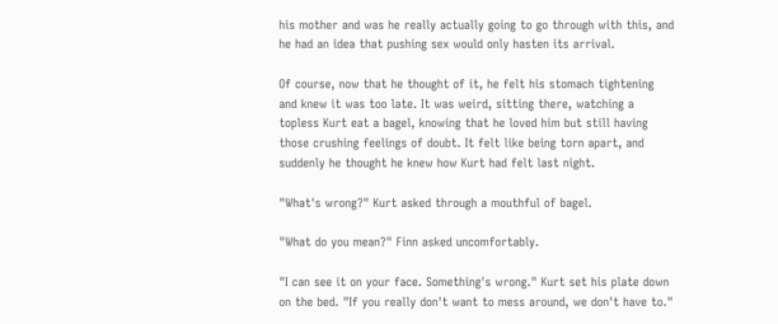his mother and was he really actually going to go through with this, and he had an idea that pushing sex would only hasten its arrival.

Of course, now that he thought of it, he felt his stomach tightening and knew it was too late. It was weird, sitting there, watching a topless Kurt eat a bagel, knowing that he loved him but still having those crushing feelings of doubt. It felt like being torn apart, and suddenly he thought he knew how Kurt had felt last night.

"What's wrong?" Kurt asked through a mouthful of bagel.

"What do you mean?" Finn asked uncomfortably.

"I can see it on your face. Something's wrong." Kurt set his plate down on the bed. "If you really don't want to mess around, we don't have to."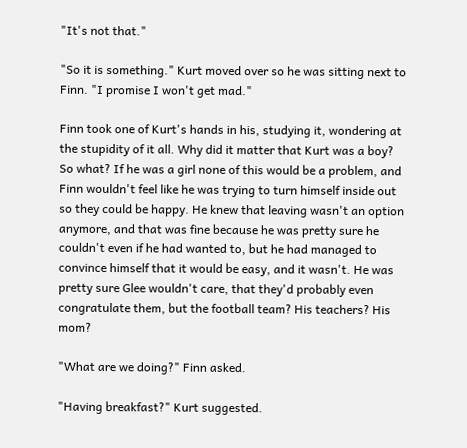"It's not that."

"So it is something." Kurt moved over so he was sitting next to Finn. "I promise I won't get mad."

Finn took one of Kurt's hands in his, studying it, wondering at the stupidity of it all. Why did it matter that Kurt was a boy? So what? If he was a girl none of this would be a problem, and Finn wouldn't feel like he was trying to turn himself inside out so they could be happy. He knew that leaving wasn't an option anymore, and that was fine because he was pretty sure he couldn't even if he had wanted to, but he had managed to convince himself that it would be easy, and it wasn't. He was pretty sure Glee wouldn't care, that they'd probably even congratulate them, but the football team? His teachers? His mom?

"What are we doing?" Finn asked.

"Having breakfast?" Kurt suggested.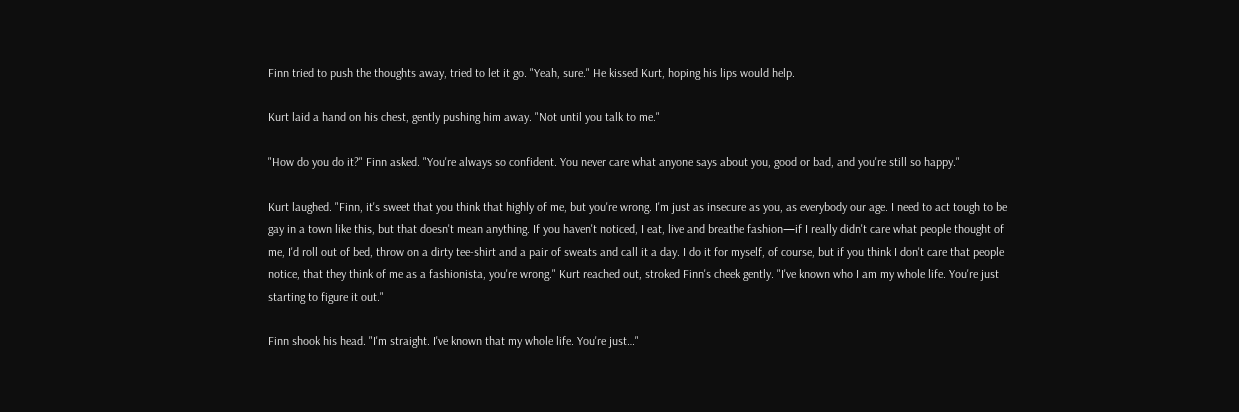Finn tried to push the thoughts away, tried to let it go. "Yeah, sure." He kissed Kurt, hoping his lips would help.

Kurt laid a hand on his chest, gently pushing him away. "Not until you talk to me."

"How do you do it?" Finn asked. "You're always so confident. You never care what anyone says about you, good or bad, and you're still so happy."

Kurt laughed. "Finn, it's sweet that you think that highly of me, but you're wrong. I'm just as insecure as you, as everybody our age. I need to act tough to be gay in a town like this, but that doesn't mean anything. If you haven't noticed, I eat, live and breathe fashion—if I really didn't care what people thought of me, I'd roll out of bed, throw on a dirty tee-shirt and a pair of sweats and call it a day. I do it for myself, of course, but if you think I don't care that people notice, that they think of me as a fashionista, you're wrong." Kurt reached out, stroked Finn's cheek gently. "I've known who I am my whole life. You're just starting to figure it out."

Finn shook his head. "I'm straight. I've known that my whole life. You're just…"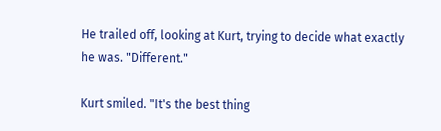He trailed off, looking at Kurt, trying to decide what exactly he was. "Different."

Kurt smiled. "It's the best thing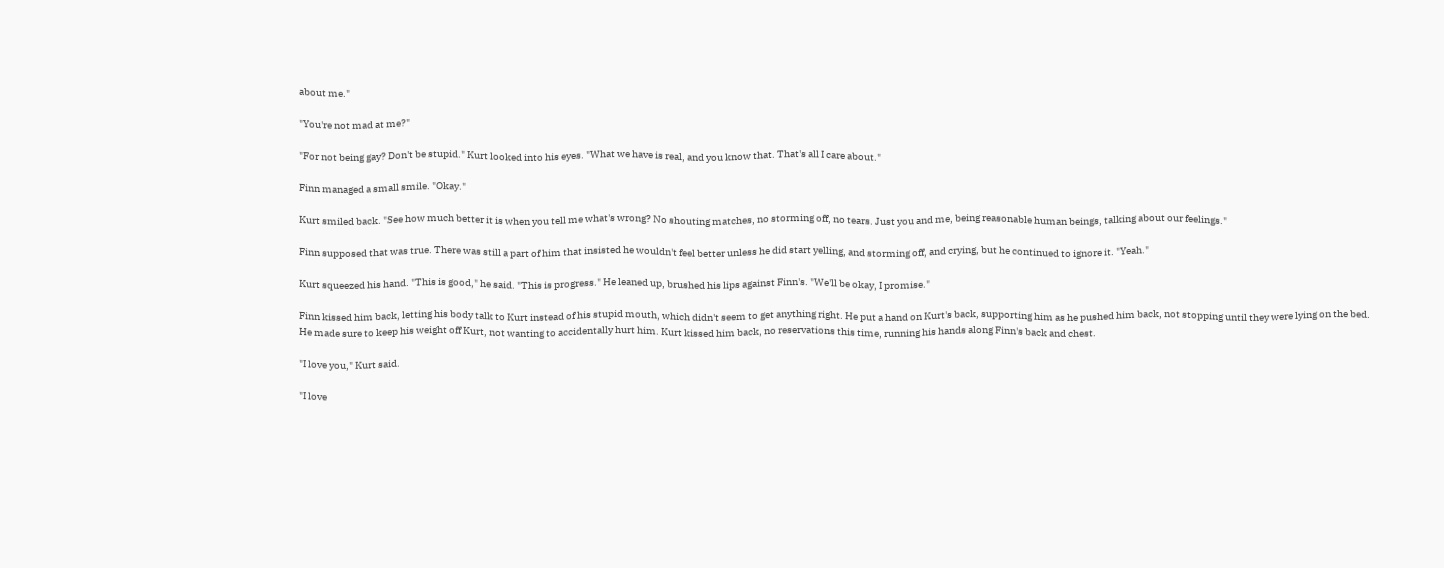about me."

"You're not mad at me?"

"For not being gay? Don't be stupid." Kurt looked into his eyes. "What we have is real, and you know that. That's all I care about."

Finn managed a small smile. "Okay."

Kurt smiled back. "See how much better it is when you tell me what's wrong? No shouting matches, no storming off, no tears. Just you and me, being reasonable human beings, talking about our feelings."

Finn supposed that was true. There was still a part of him that insisted he wouldn't feel better unless he did start yelling, and storming off, and crying, but he continued to ignore it. "Yeah."

Kurt squeezed his hand. "This is good," he said. "This is progress." He leaned up, brushed his lips against Finn's. "We'll be okay, I promise."

Finn kissed him back, letting his body talk to Kurt instead of his stupid mouth, which didn't seem to get anything right. He put a hand on Kurt's back, supporting him as he pushed him back, not stopping until they were lying on the bed. He made sure to keep his weight off Kurt, not wanting to accidentally hurt him. Kurt kissed him back, no reservations this time, running his hands along Finn's back and chest.

"I love you," Kurt said.

"I love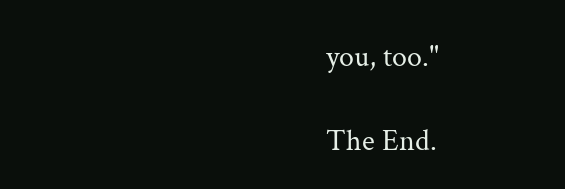you, too."

The End.